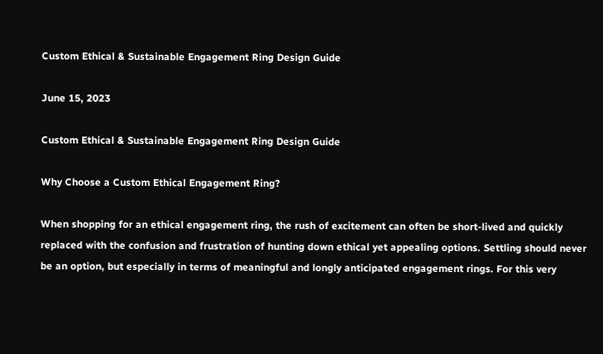Custom Ethical & Sustainable Engagement Ring Design Guide

June 15, 2023

Custom Ethical & Sustainable Engagement Ring Design Guide

Why Choose a Custom Ethical Engagement Ring?

When shopping for an ethical engagement ring, the rush of excitement can often be short-lived and quickly replaced with the confusion and frustration of hunting down ethical yet appealing options. Settling should never be an option, but especially in terms of meaningful and longly anticipated engagement rings. For this very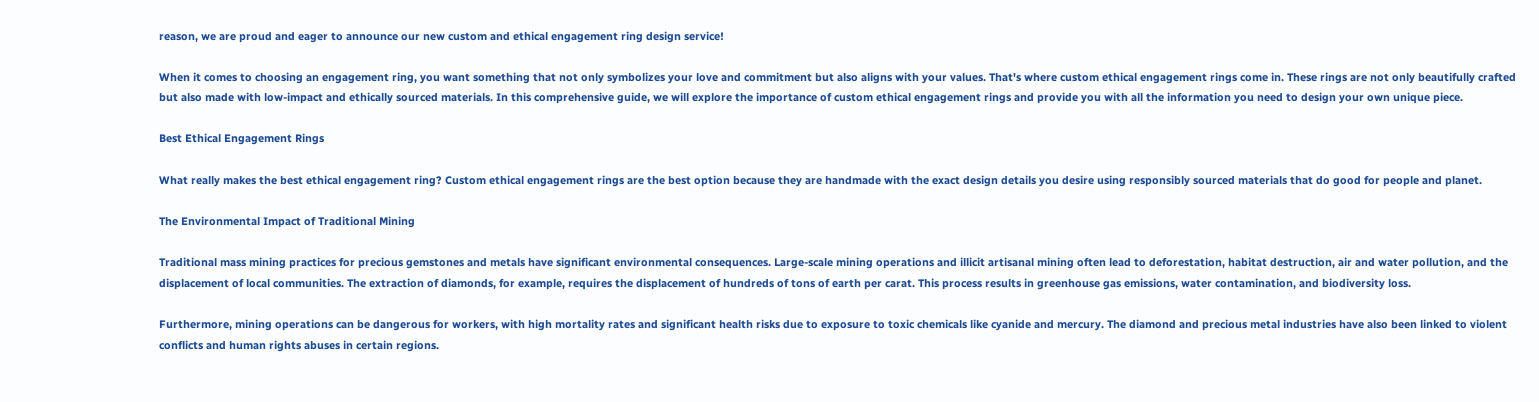reason, we are proud and eager to announce our new custom and ethical engagement ring design service!

When it comes to choosing an engagement ring, you want something that not only symbolizes your love and commitment but also aligns with your values. That's where custom ethical engagement rings come in. These rings are not only beautifully crafted but also made with low-impact and ethically sourced materials. In this comprehensive guide, we will explore the importance of custom ethical engagement rings and provide you with all the information you need to design your own unique piece.

Best Ethical Engagement Rings

What really makes the best ethical engagement ring? Custom ethical engagement rings are the best option because they are handmade with the exact design details you desire using responsibly sourced materials that do good for people and planet.

The Environmental Impact of Traditional Mining

Traditional mass mining practices for precious gemstones and metals have significant environmental consequences. Large-scale mining operations and illicit artisanal mining often lead to deforestation, habitat destruction, air and water pollution, and the displacement of local communities. The extraction of diamonds, for example, requires the displacement of hundreds of tons of earth per carat. This process results in greenhouse gas emissions, water contamination, and biodiversity loss.

Furthermore, mining operations can be dangerous for workers, with high mortality rates and significant health risks due to exposure to toxic chemicals like cyanide and mercury. The diamond and precious metal industries have also been linked to violent conflicts and human rights abuses in certain regions.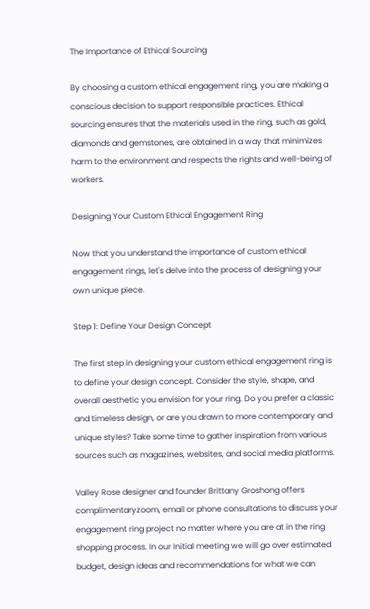The Importance of Ethical Sourcing

By choosing a custom ethical engagement ring, you are making a conscious decision to support responsible practices. Ethical sourcing ensures that the materials used in the ring, such as gold, diamonds and gemstones, are obtained in a way that minimizes harm to the environment and respects the rights and well-being of workers.

Designing Your Custom Ethical Engagement Ring

Now that you understand the importance of custom ethical engagement rings, let's delve into the process of designing your own unique piece.

Step 1: Define Your Design Concept

The first step in designing your custom ethical engagement ring is to define your design concept. Consider the style, shape, and overall aesthetic you envision for your ring. Do you prefer a classic and timeless design, or are you drawn to more contemporary and unique styles? Take some time to gather inspiration from various sources such as magazines, websites, and social media platforms.

Valley Rose designer and founder Brittany Groshong offers complimentaryzoom, email or phone consultations to discuss your engagement ring project no matter where you are at in the ring shopping process. In our Initial meeting we will go over estimated budget, design ideas and recommendations for what we can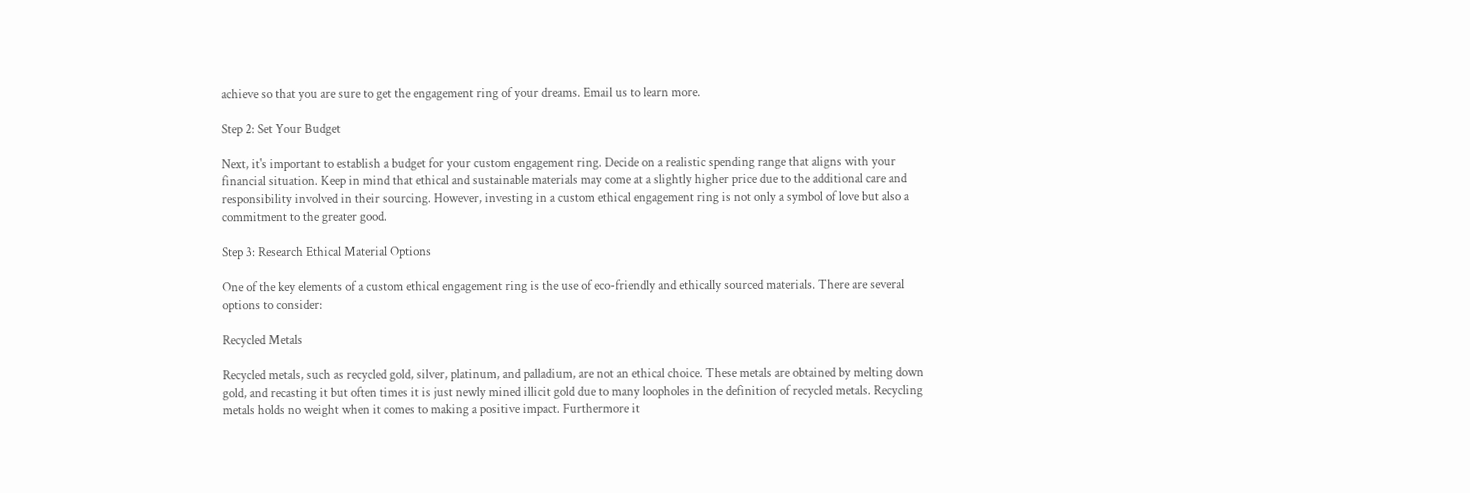achieve so that you are sure to get the engagement ring of your dreams. Email us to learn more.

Step 2: Set Your Budget

Next, it's important to establish a budget for your custom engagement ring. Decide on a realistic spending range that aligns with your financial situation. Keep in mind that ethical and sustainable materials may come at a slightly higher price due to the additional care and responsibility involved in their sourcing. However, investing in a custom ethical engagement ring is not only a symbol of love but also a commitment to the greater good.

Step 3: Research Ethical Material Options

One of the key elements of a custom ethical engagement ring is the use of eco-friendly and ethically sourced materials. There are several options to consider:

Recycled Metals

Recycled metals, such as recycled gold, silver, platinum, and palladium, are not an ethical choice. These metals are obtained by melting down gold, and recasting it but often times it is just newly mined illicit gold due to many loopholes in the definition of recycled metals. Recycling metals holds no weight when it comes to making a positive impact. Furthermore it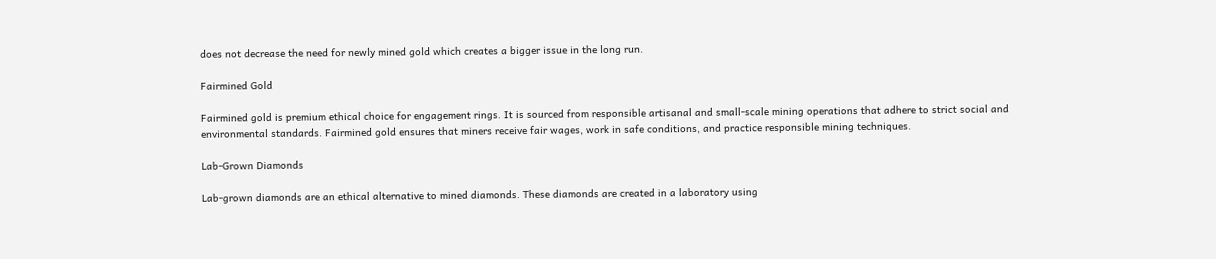does not decrease the need for newly mined gold which creates a bigger issue in the long run.

Fairmined Gold

Fairmined gold is premium ethical choice for engagement rings. It is sourced from responsible artisanal and small-scale mining operations that adhere to strict social and environmental standards. Fairmined gold ensures that miners receive fair wages, work in safe conditions, and practice responsible mining techniques.

Lab-Grown Diamonds

Lab-grown diamonds are an ethical alternative to mined diamonds. These diamonds are created in a laboratory using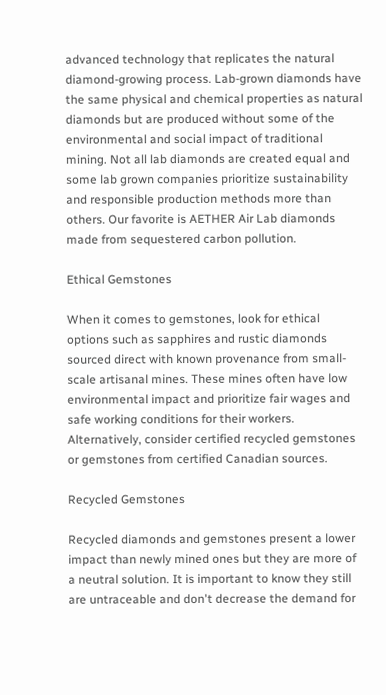advanced technology that replicates the natural diamond-growing process. Lab-grown diamonds have the same physical and chemical properties as natural diamonds but are produced without some of the environmental and social impact of traditional mining. Not all lab diamonds are created equal and some lab grown companies prioritize sustainability and responsible production methods more than others. Our favorite is AETHER Air Lab diamonds made from sequestered carbon pollution.

Ethical Gemstones

When it comes to gemstones, look for ethical options such as sapphires and rustic diamonds sourced direct with known provenance from small-scale artisanal mines. These mines often have low environmental impact and prioritize fair wages and safe working conditions for their workers. Alternatively, consider certified recycled gemstones or gemstones from certified Canadian sources.

Recycled Gemstones

Recycled diamonds and gemstones present a lower impact than newly mined ones but they are more of a neutral solution. It is important to know they still are untraceable and don't decrease the demand for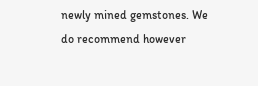newly mined gemstones. We do recommend however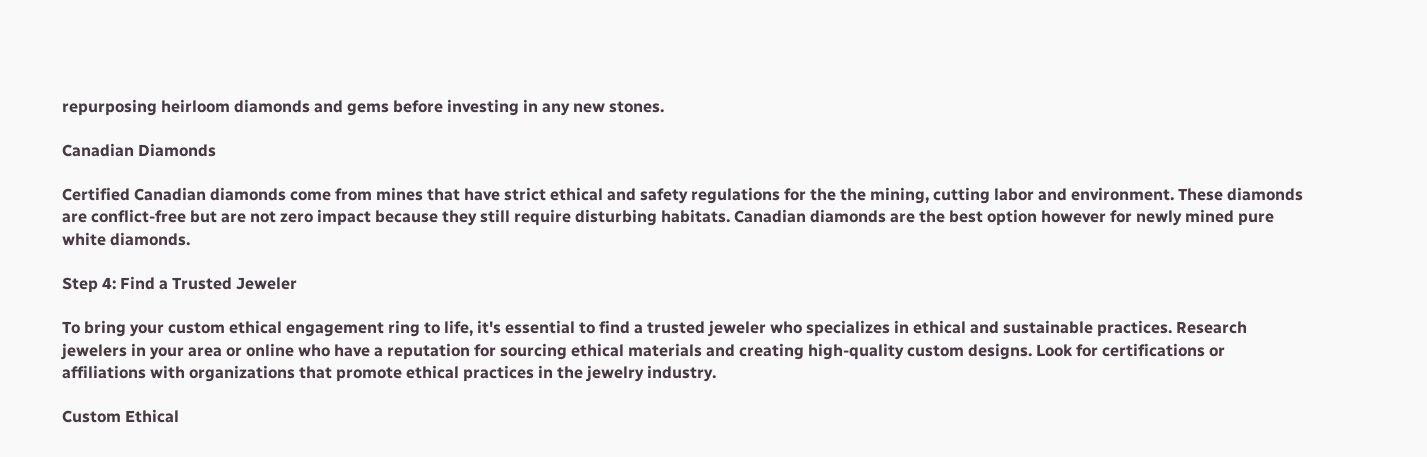repurposing heirloom diamonds and gems before investing in any new stones.

Canadian Diamonds

Certified Canadian diamonds come from mines that have strict ethical and safety regulations for the the mining, cutting labor and environment. These diamonds are conflict-free but are not zero impact because they still require disturbing habitats. Canadian diamonds are the best option however for newly mined pure white diamonds.

Step 4: Find a Trusted Jeweler

To bring your custom ethical engagement ring to life, it's essential to find a trusted jeweler who specializes in ethical and sustainable practices. Research jewelers in your area or online who have a reputation for sourcing ethical materials and creating high-quality custom designs. Look for certifications or affiliations with organizations that promote ethical practices in the jewelry industry.

Custom Ethical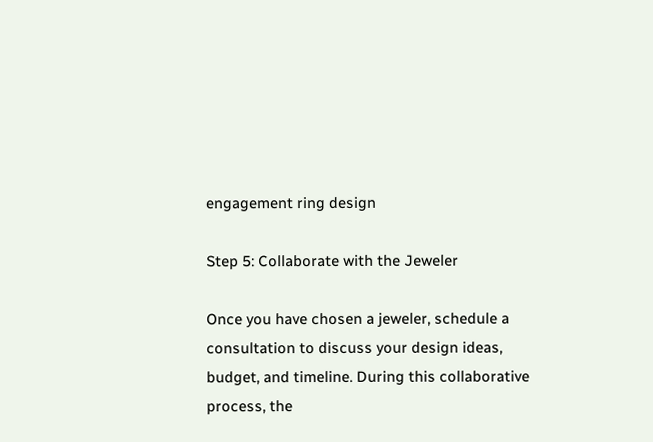engagement ring design

Step 5: Collaborate with the Jeweler

Once you have chosen a jeweler, schedule a consultation to discuss your design ideas, budget, and timeline. During this collaborative process, the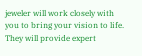jeweler will work closely with you to bring your vision to life. They will provide expert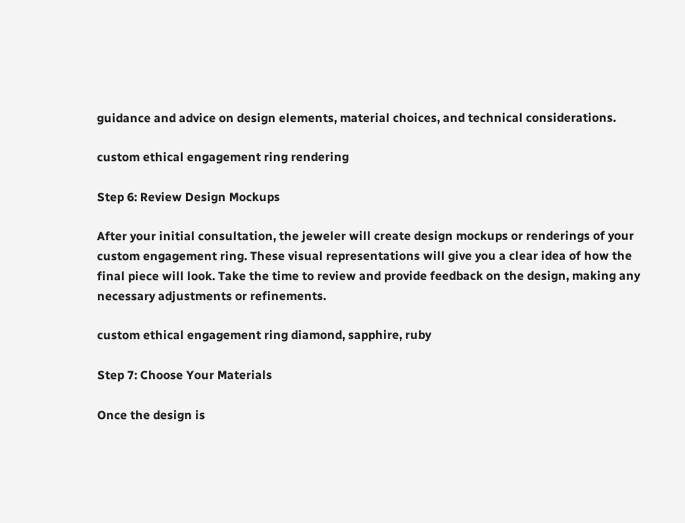guidance and advice on design elements, material choices, and technical considerations.

custom ethical engagement ring rendering

Step 6: Review Design Mockups

After your initial consultation, the jeweler will create design mockups or renderings of your custom engagement ring. These visual representations will give you a clear idea of how the final piece will look. Take the time to review and provide feedback on the design, making any necessary adjustments or refinements.

custom ethical engagement ring diamond, sapphire, ruby

Step 7: Choose Your Materials

Once the design is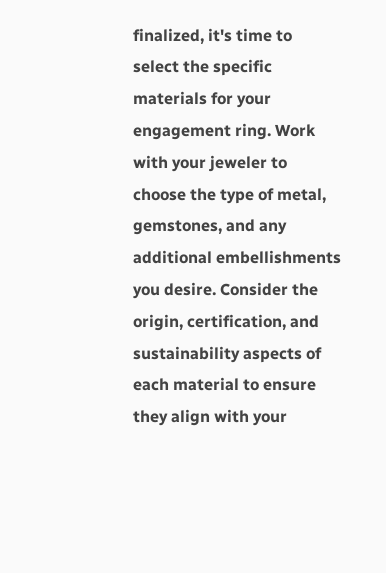finalized, it's time to select the specific materials for your engagement ring. Work with your jeweler to choose the type of metal, gemstones, and any additional embellishments you desire. Consider the origin, certification, and sustainability aspects of each material to ensure they align with your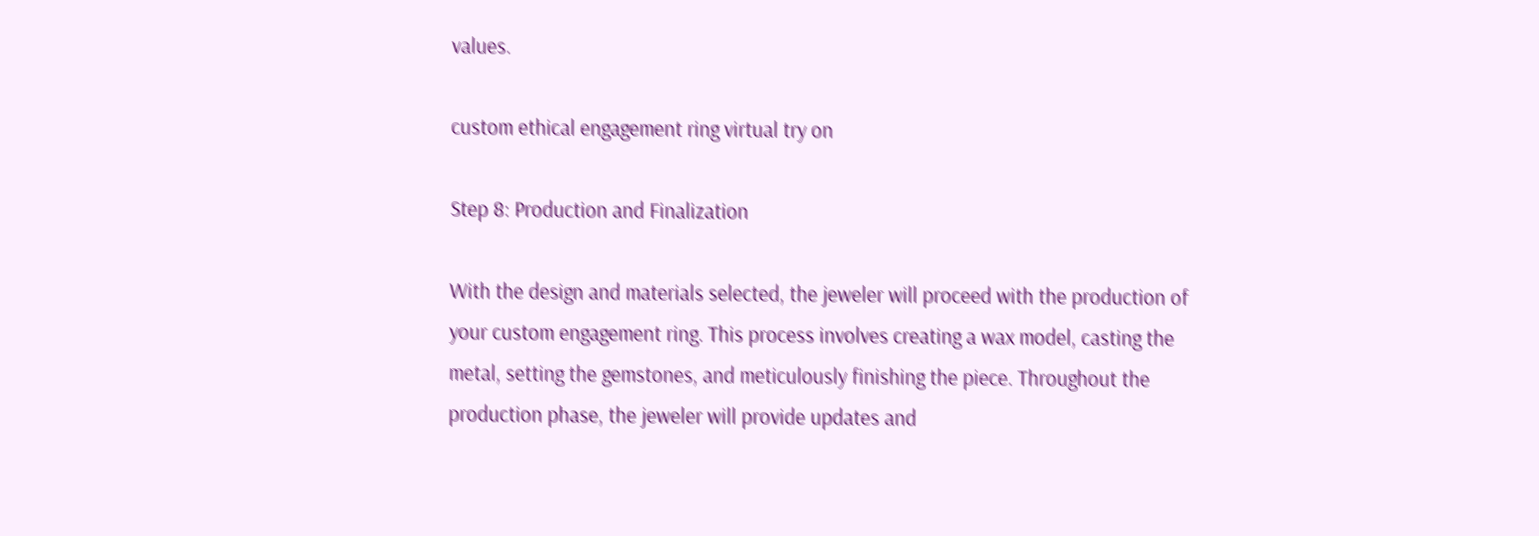values.

custom ethical engagement ring virtual try on

Step 8: Production and Finalization

With the design and materials selected, the jeweler will proceed with the production of your custom engagement ring. This process involves creating a wax model, casting the metal, setting the gemstones, and meticulously finishing the piece. Throughout the production phase, the jeweler will provide updates and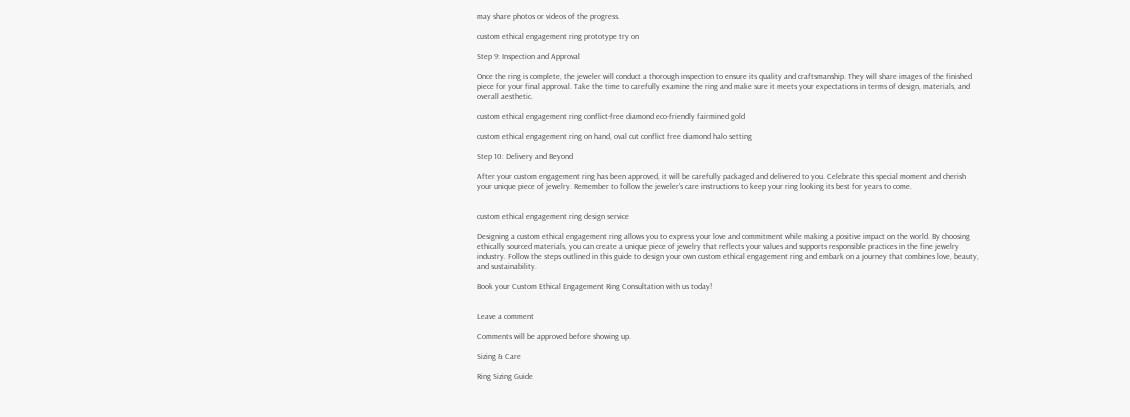may share photos or videos of the progress.

custom ethical engagement ring prototype try on

Step 9: Inspection and Approval

Once the ring is complete, the jeweler will conduct a thorough inspection to ensure its quality and craftsmanship. They will share images of the finished piece for your final approval. Take the time to carefully examine the ring and make sure it meets your expectations in terms of design, materials, and overall aesthetic.

custom ethical engagement ring conflict-free diamond eco-friendly fairmined gold

custom ethical engagement ring on hand, oval cut conflict free diamond halo setting

Step 10: Delivery and Beyond

After your custom engagement ring has been approved, it will be carefully packaged and delivered to you. Celebrate this special moment and cherish your unique piece of jewelry. Remember to follow the jeweler's care instructions to keep your ring looking its best for years to come.


custom ethical engagement ring design service

Designing a custom ethical engagement ring allows you to express your love and commitment while making a positive impact on the world. By choosing ethically sourced materials, you can create a unique piece of jewelry that reflects your values and supports responsible practices in the fine jewelry industry. Follow the steps outlined in this guide to design your own custom ethical engagement ring and embark on a journey that combines love, beauty, and sustainability.

Book your Custom Ethical Engagement Ring Consultation with us today!


Leave a comment

Comments will be approved before showing up.

Sizing & Care

Ring Sizing Guide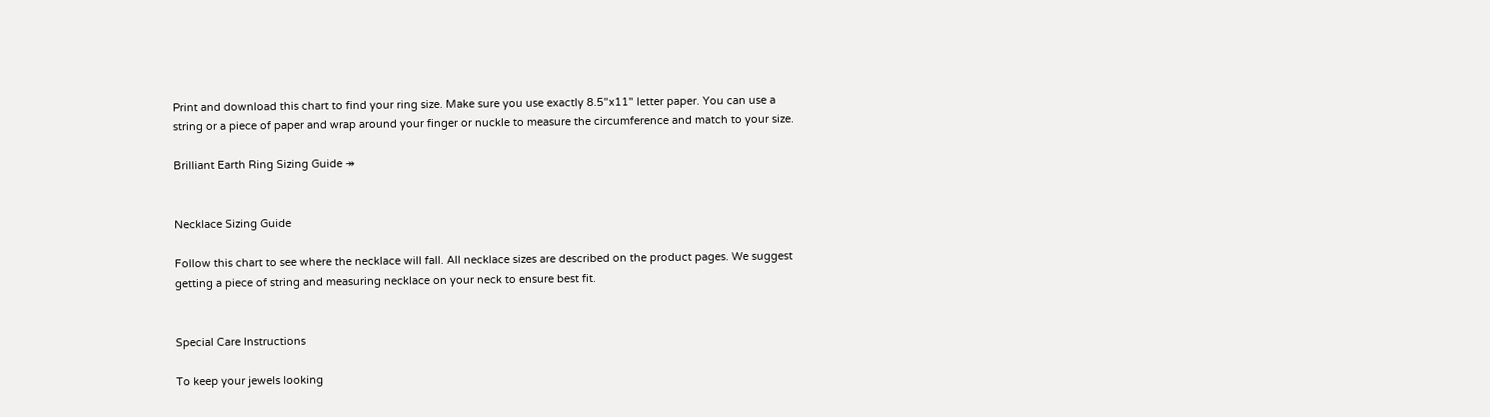Print and download this chart to find your ring size. Make sure you use exactly 8.5"x11" letter paper. You can use a string or a piece of paper and wrap around your finger or nuckle to measure the circumference and match to your size.

Brilliant Earth Ring Sizing Guide ↠


Necklace Sizing Guide

Follow this chart to see where the necklace will fall. All necklace sizes are described on the product pages. We suggest getting a piece of string and measuring necklace on your neck to ensure best fit.


Special Care Instructions

To keep your jewels looking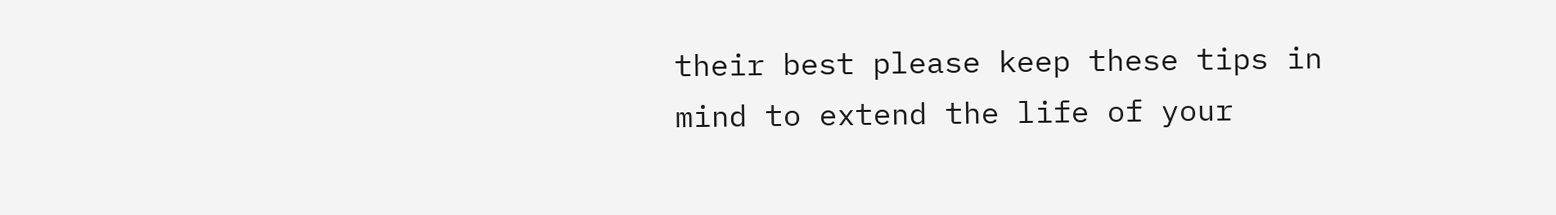their best please keep these tips in mind to extend the life of your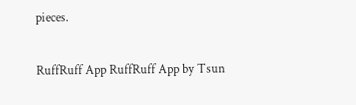pieces.

RuffRuff App RuffRuff App by Tsun